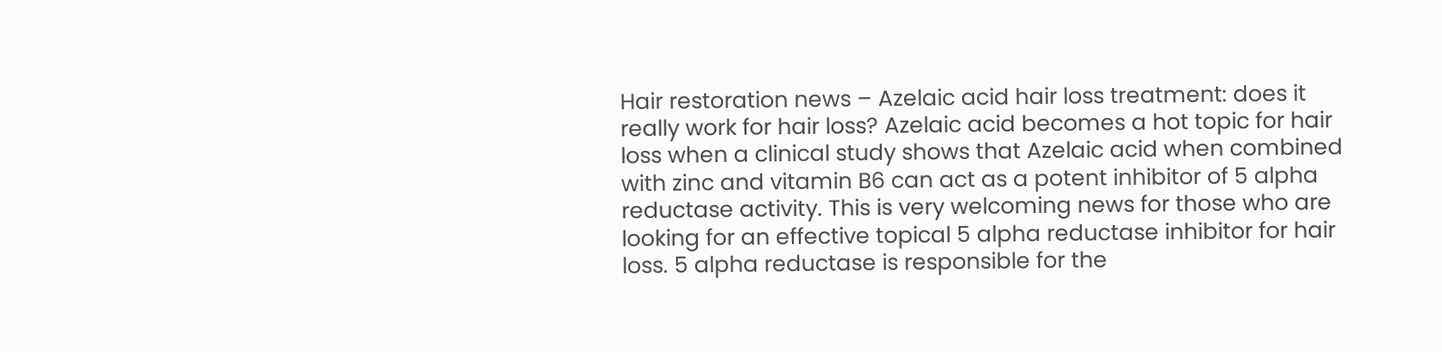Hair restoration news – Azelaic acid hair loss treatment: does it really work for hair loss? Azelaic acid becomes a hot topic for hair loss when a clinical study shows that Azelaic acid when combined with zinc and vitamin B6 can act as a potent inhibitor of 5 alpha reductase activity. This is very welcoming news for those who are looking for an effective topical 5 alpha reductase inhibitor for hair loss. 5 alpha reductase is responsible for the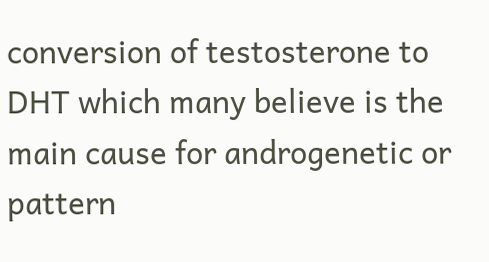conversion of testosterone to DHT which many believe is the main cause for androgenetic or pattern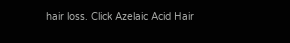hair loss. Click Azelaic Acid Hair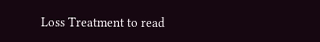Loss Treatment to read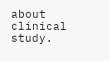about clinical study.